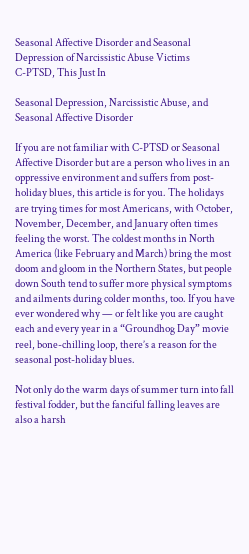Seasonal Affective Disorder and Seasonal Depression of Narcissistic Abuse Victims
C-PTSD, This Just In

Seasonal Depression, Narcissistic Abuse, and Seasonal Affective Disorder

If you are not familiar with C-PTSD or Seasonal Affective Disorder but are a person who lives in an oppressive environment and suffers from post-holiday blues, this article is for you. The holidays are trying times for most Americans, with October, November, December, and January often times feeling the worst. The coldest months in North America (like February and March) bring the most doom and gloom in the Northern States, but people down South tend to suffer more physical symptoms and ailments during colder months, too. If you have ever wondered why — or felt like you are caught each and every year in a “Groundhog Day” movie reel, bone-chilling loop, there’s a reason for the seasonal post-holiday blues.

Not only do the warm days of summer turn into fall festival fodder, but the fanciful falling leaves are also a harsh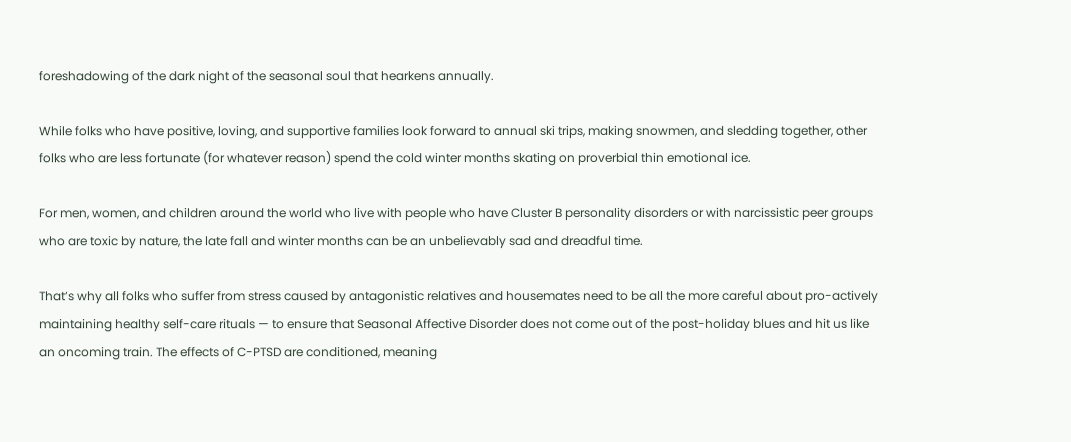foreshadowing of the dark night of the seasonal soul that hearkens annually.

While folks who have positive, loving, and supportive families look forward to annual ski trips, making snowmen, and sledding together, other folks who are less fortunate (for whatever reason) spend the cold winter months skating on proverbial thin emotional ice.

For men, women, and children around the world who live with people who have Cluster B personality disorders or with narcissistic peer groups who are toxic by nature, the late fall and winter months can be an unbelievably sad and dreadful time.

That’s why all folks who suffer from stress caused by antagonistic relatives and housemates need to be all the more careful about pro-actively maintaining healthy self-care rituals — to ensure that Seasonal Affective Disorder does not come out of the post-holiday blues and hit us like an oncoming train. The effects of C-PTSD are conditioned, meaning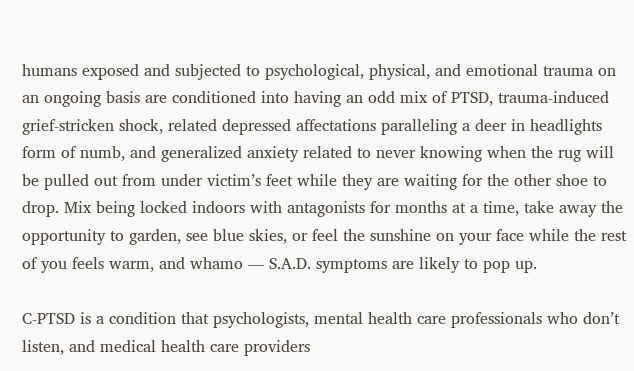humans exposed and subjected to psychological, physical, and emotional trauma on an ongoing basis are conditioned into having an odd mix of PTSD, trauma-induced grief-stricken shock, related depressed affectations paralleling a deer in headlights form of numb, and generalized anxiety related to never knowing when the rug will be pulled out from under victim’s feet while they are waiting for the other shoe to drop. Mix being locked indoors with antagonists for months at a time, take away the opportunity to garden, see blue skies, or feel the sunshine on your face while the rest of you feels warm, and whamo — S.A.D. symptoms are likely to pop up.

C-PTSD is a condition that psychologists, mental health care professionals who don’t listen, and medical health care providers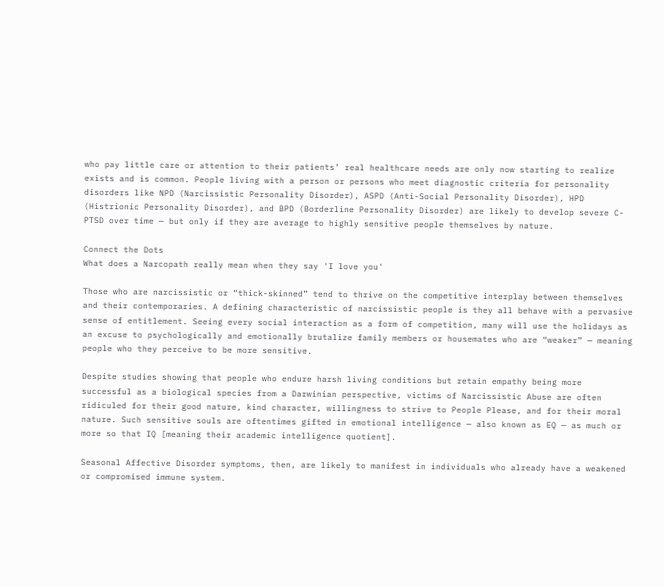who pay little care or attention to their patients’ real healthcare needs are only now starting to realize exists and is common. People living with a person or persons who meet diagnostic criteria for personality disorders like NPD (Narcissistic Personality Disorder), ASPD (Anti-Social Personality Disorder), HPD (Histrionic Personality Disorder), and BPD (Borderline Personality Disorder) are likely to develop severe C-PTSD over time — but only if they are average to highly sensitive people themselves by nature.

Connect the Dots
What does a Narcopath really mean when they say 'I love you'

Those who are narcissistic or “thick-skinned” tend to thrive on the competitive interplay between themselves and their contemporaries. A defining characteristic of narcissistic people is they all behave with a pervasive sense of entitlement. Seeing every social interaction as a form of competition, many will use the holidays as an excuse to psychologically and emotionally brutalize family members or housemates who are “weaker” — meaning people who they perceive to be more sensitive.

Despite studies showing that people who endure harsh living conditions but retain empathy being more successful as a biological species from a Darwinian perspective, victims of Narcissistic Abuse are often ridiculed for their good nature, kind character, willingness to strive to People Please, and for their moral nature. Such sensitive souls are oftentimes gifted in emotional intelligence — also known as EQ — as much or more so that IQ [meaning their academic intelligence quotient].

Seasonal Affective Disorder symptoms, then, are likely to manifest in individuals who already have a weakened or compromised immune system.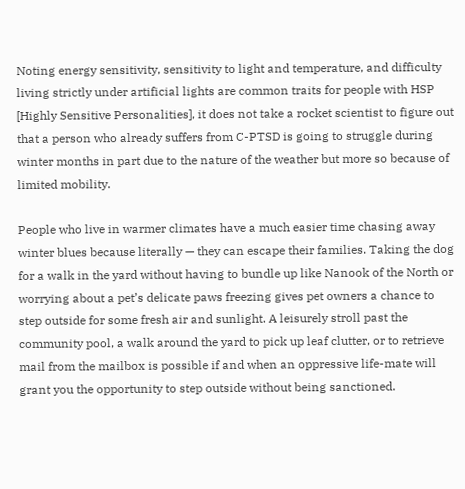Noting energy sensitivity, sensitivity to light and temperature, and difficulty living strictly under artificial lights are common traits for people with HSP [Highly Sensitive Personalities], it does not take a rocket scientist to figure out that a person who already suffers from C-PTSD is going to struggle during winter months in part due to the nature of the weather but more so because of limited mobility.

People who live in warmer climates have a much easier time chasing away winter blues because literally — they can escape their families. Taking the dog for a walk in the yard without having to bundle up like Nanook of the North or worrying about a pet’s delicate paws freezing gives pet owners a chance to step outside for some fresh air and sunlight. A leisurely stroll past the community pool, a walk around the yard to pick up leaf clutter, or to retrieve mail from the mailbox is possible if and when an oppressive life-mate will grant you the opportunity to step outside without being sanctioned.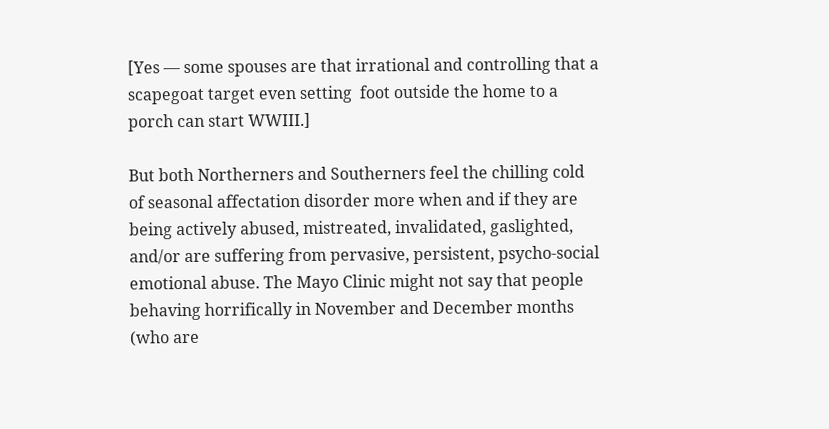[Yes — some spouses are that irrational and controlling that a scapegoat target even setting  foot outside the home to a porch can start WWIII.]

But both Northerners and Southerners feel the chilling cold of seasonal affectation disorder more when and if they are being actively abused, mistreated, invalidated, gaslighted, and/or are suffering from pervasive, persistent, psycho-social emotional abuse. The Mayo Clinic might not say that people behaving horrifically in November and December months (who are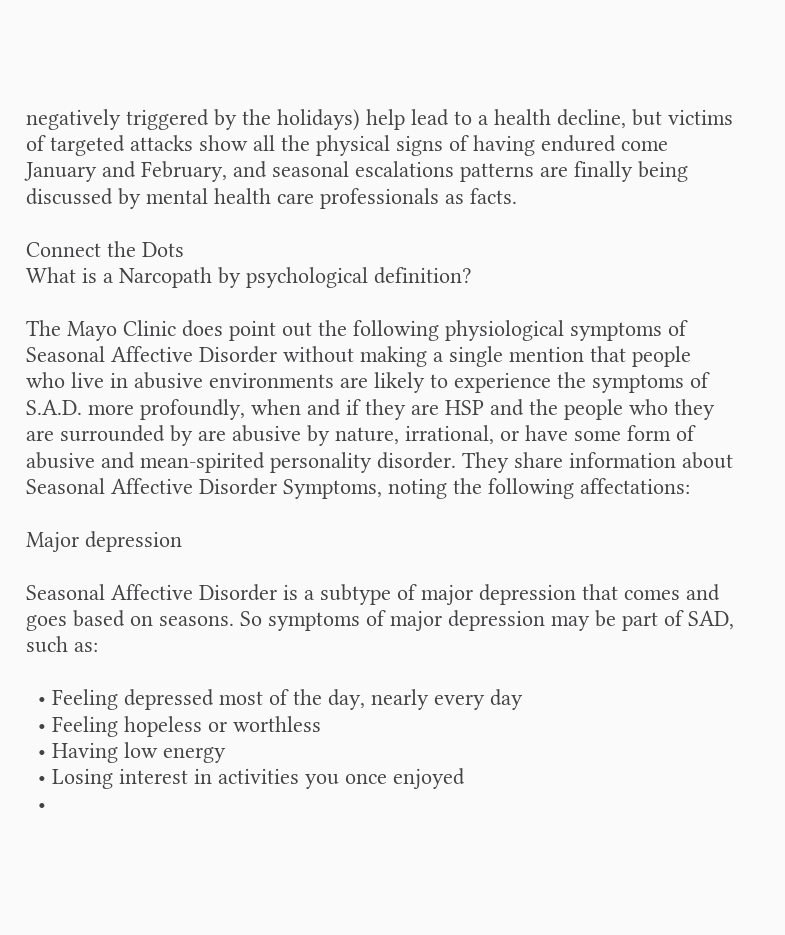negatively triggered by the holidays) help lead to a health decline, but victims of targeted attacks show all the physical signs of having endured come January and February, and seasonal escalations patterns are finally being discussed by mental health care professionals as facts.

Connect the Dots
What is a Narcopath by psychological definition?

The Mayo Clinic does point out the following physiological symptoms of Seasonal Affective Disorder without making a single mention that people who live in abusive environments are likely to experience the symptoms of S.A.D. more profoundly, when and if they are HSP and the people who they are surrounded by are abusive by nature, irrational, or have some form of abusive and mean-spirited personality disorder. They share information about Seasonal Affective Disorder Symptoms, noting the following affectations:

Major depression

Seasonal Affective Disorder is a subtype of major depression that comes and goes based on seasons. So symptoms of major depression may be part of SAD, such as:

  • Feeling depressed most of the day, nearly every day
  • Feeling hopeless or worthless
  • Having low energy
  • Losing interest in activities you once enjoyed
  •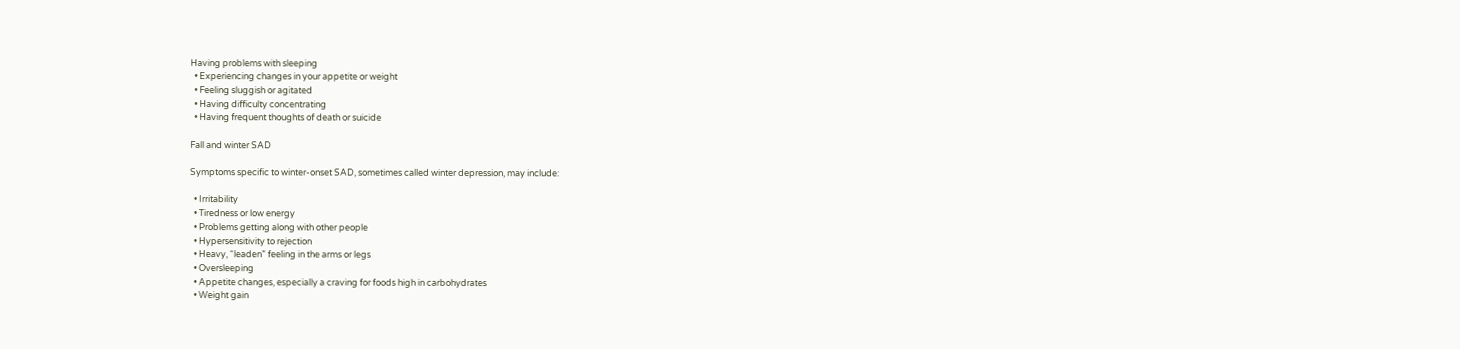Having problems with sleeping
  • Experiencing changes in your appetite or weight
  • Feeling sluggish or agitated
  • Having difficulty concentrating
  • Having frequent thoughts of death or suicide

Fall and winter SAD

Symptoms specific to winter-onset SAD, sometimes called winter depression, may include:

  • Irritability
  • Tiredness or low energy
  • Problems getting along with other people
  • Hypersensitivity to rejection
  • Heavy, “leaden” feeling in the arms or legs
  • Oversleeping
  • Appetite changes, especially a craving for foods high in carbohydrates
  • Weight gain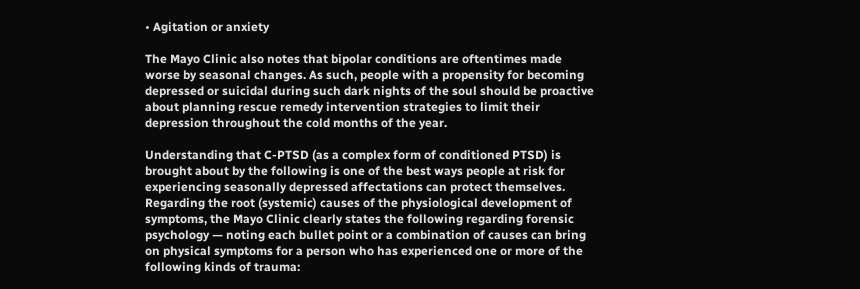• Agitation or anxiety

The Mayo Clinic also notes that bipolar conditions are oftentimes made worse by seasonal changes. As such, people with a propensity for becoming depressed or suicidal during such dark nights of the soul should be proactive about planning rescue remedy intervention strategies to limit their depression throughout the cold months of the year.

Understanding that C-PTSD (as a complex form of conditioned PTSD) is brought about by the following is one of the best ways people at risk for experiencing seasonally depressed affectations can protect themselves. Regarding the root (systemic) causes of the physiological development of symptoms, the Mayo Clinic clearly states the following regarding forensic psychology — noting each bullet point or a combination of causes can bring on physical symptoms for a person who has experienced one or more of the following kinds of trauma: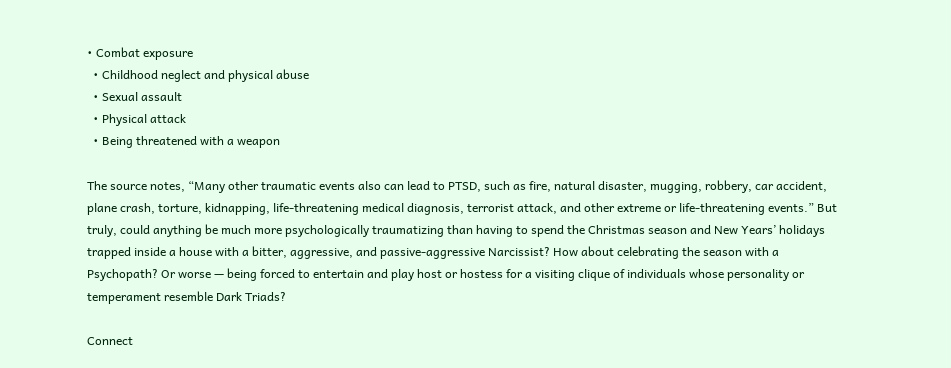• Combat exposure
  • Childhood neglect and physical abuse
  • Sexual assault
  • Physical attack
  • Being threatened with a weapon

The source notes, “Many other traumatic events also can lead to PTSD, such as fire, natural disaster, mugging, robbery, car accident, plane crash, torture, kidnapping, life-threatening medical diagnosis, terrorist attack, and other extreme or life-threatening events.” But truly, could anything be much more psychologically traumatizing than having to spend the Christmas season and New Years’ holidays trapped inside a house with a bitter, aggressive, and passive-aggressive Narcissist? How about celebrating the season with a Psychopath? Or worse — being forced to entertain and play host or hostess for a visiting clique of individuals whose personality or temperament resemble Dark Triads?

Connect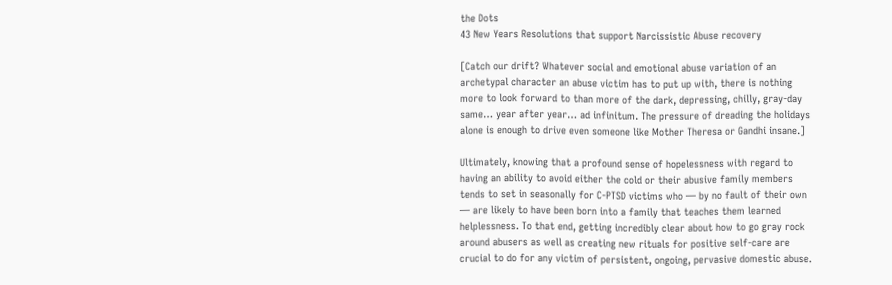the Dots
43 New Years Resolutions that support Narcissistic Abuse recovery

[Catch our drift? Whatever social and emotional abuse variation of an archetypal character an abuse victim has to put up with, there is nothing more to look forward to than more of the dark, depressing, chilly, gray-day same… year after year… ad infinitum. The pressure of dreading the holidays alone is enough to drive even someone like Mother Theresa or Gandhi insane.]

Ultimately, knowing that a profound sense of hopelessness with regard to having an ability to avoid either the cold or their abusive family members tends to set in seasonally for C-PTSD victims who — by no fault of their own — are likely to have been born into a family that teaches them learned helplessness. To that end, getting incredibly clear about how to go gray rock around abusers as well as creating new rituals for positive self-care are crucial to do for any victim of persistent, ongoing, pervasive domestic abuse.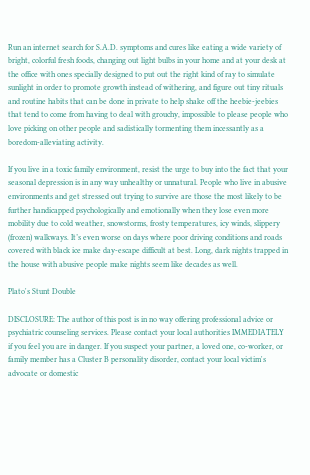Run an internet search for S.A.D. symptoms and cures like eating a wide variety of bright, colorful fresh foods, changing out light bulbs in your home and at your desk at the office with ones specially designed to put out the right kind of ray to simulate sunlight in order to promote growth instead of withering, and figure out tiny rituals and routine habits that can be done in private to help shake off the heebie-jeebies that tend to come from having to deal with grouchy, impossible to please people who love picking on other people and sadistically tormenting them incessantly as a boredom-alleviating activity.

If you live in a toxic family environment, resist the urge to buy into the fact that your seasonal depression is in any way unhealthy or unnatural. People who live in abusive environments and get stressed out trying to survive are those the most likely to be further handicapped psychologically and emotionally when they lose even more mobility due to cold weather, snowstorms, frosty temperatures, icy winds, slippery (frozen) walkways. It’s even worse on days where poor driving conditions and roads covered with black ice make day-escape difficult at best. Long, dark nights trapped in the house with abusive people make nights seem like decades as well.

Plato's Stunt Double

DISCLOSURE: The author of this post is in no way offering professional advice or psychiatric counseling services. Please contact your local authorities IMMEDIATELY if you feel you are in danger. If you suspect your partner, a loved one, co-worker, or family member has a Cluster B personality disorder, contact your local victim's advocate or domestic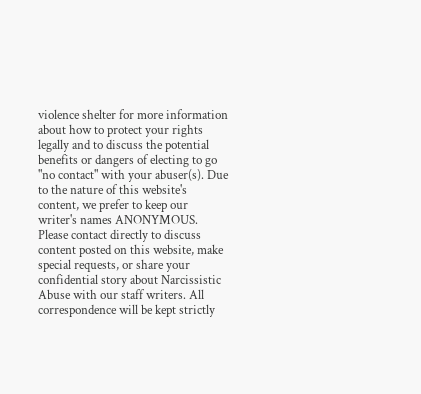violence shelter for more information about how to protect your rights legally and to discuss the potential benefits or dangers of electing to go "no contact" with your abuser(s). Due to the nature of this website's content, we prefer to keep our writer's names ANONYMOUS. Please contact directly to discuss content posted on this website, make special requests, or share your confidential story about Narcissistic Abuse with our staff writers. All correspondence will be kept strictly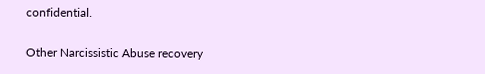confidential.

Other Narcissistic Abuse recovery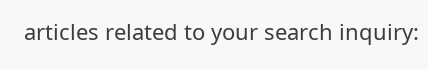articles related to your search inquiry: